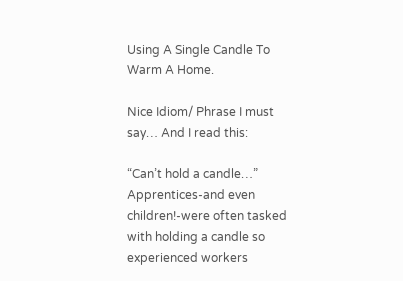Using A Single Candle To Warm A Home.

Nice Idiom/ Phrase I must say… And I read this:

“Can’t hold a candle…”
Apprentices-and even children!-were often tasked with holding a candle so experienced workers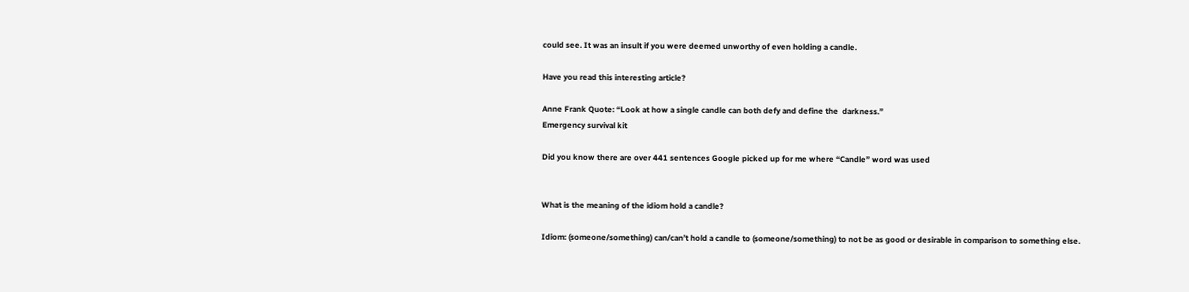could see. It was an insult if you were deemed unworthy of even holding a candle.

Have you read this interesting article?

Anne Frank Quote: “Look at how a single candle can both defy and define the  darkness.”
Emergency survival kit

Did you know there are over 441 sentences Google picked up for me where “Candle” word was used


What is the meaning of the idiom hold a candle?

Idiom: (someone/something) can/can’t hold a candle to (someone/something) to not be as good or desirable in comparison to something else.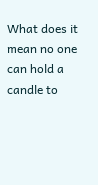What does it mean no one can hold a candle to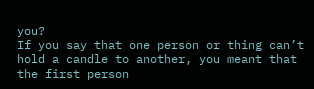you?
If you say that one person or thing can’t hold a candle to another, you meant that the first person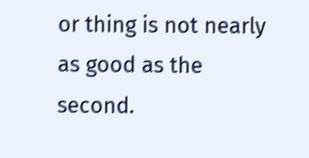or thing is not nearly as good as the second.